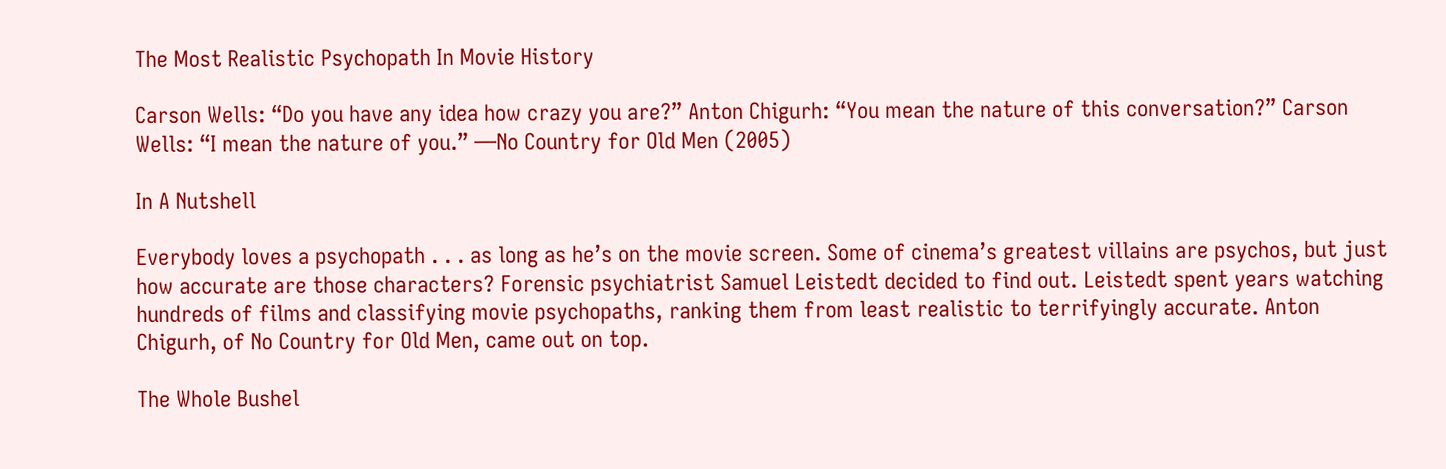The Most Realistic Psychopath In Movie History

Carson Wells: “Do you have any idea how crazy you are?” Anton Chigurh: “You mean the nature of this conversation?” Carson Wells: “I mean the nature of you.” —No Country for Old Men (2005)

In A Nutshell

Everybody loves a psychopath . . . as long as he’s on the movie screen. Some of cinema’s greatest villains are psychos, but just how accurate are those characters? Forensic psychiatrist Samuel Leistedt decided to find out. Leistedt spent years watching hundreds of films and classifying movie psychopaths, ranking them from least realistic to terrifyingly accurate. Anton Chigurh, of No Country for Old Men, came out on top.

The Whole Bushel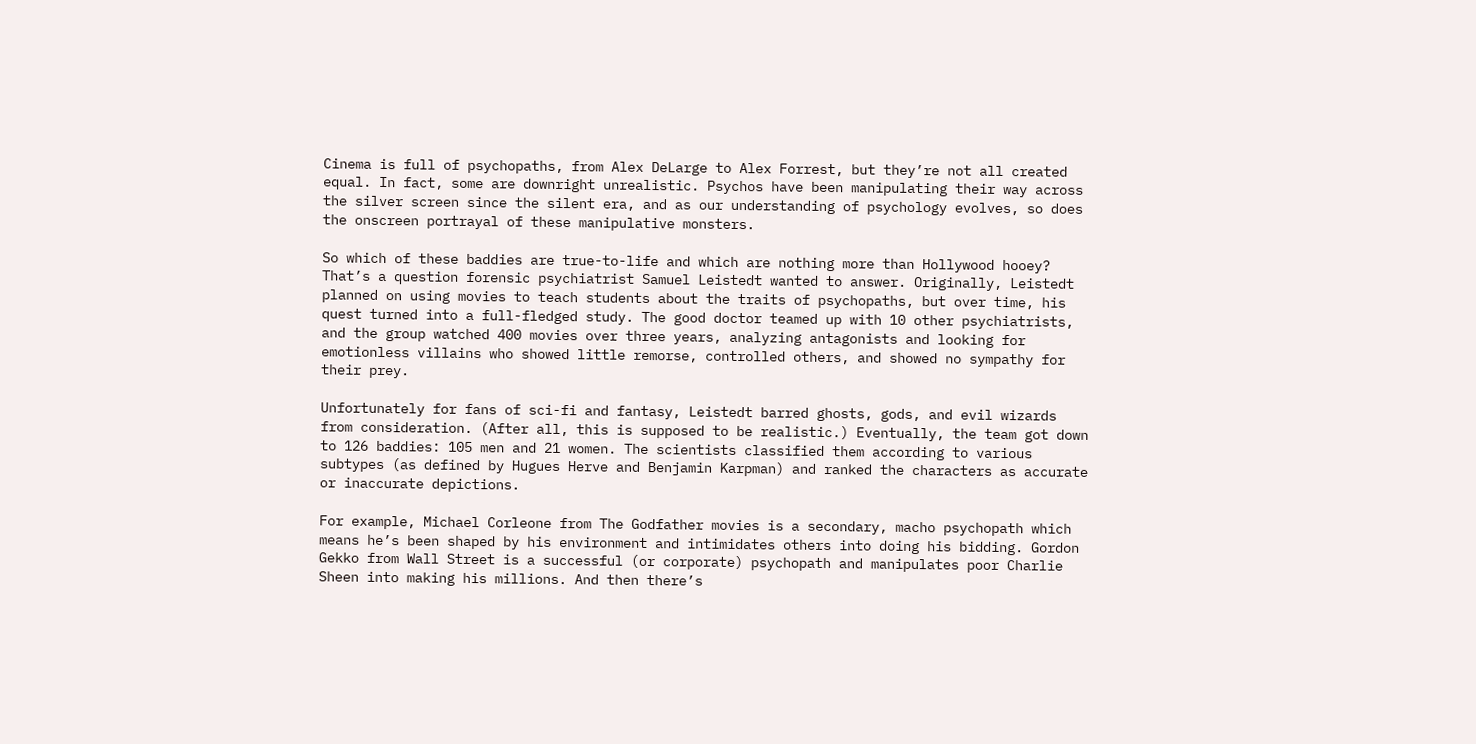Cinema is full of psychopaths, from Alex DeLarge to Alex Forrest, but they’re not all created equal. In fact, some are downright unrealistic. Psychos have been manipulating their way across the silver screen since the silent era, and as our understanding of psychology evolves, so does the onscreen portrayal of these manipulative monsters.

So which of these baddies are true-to-life and which are nothing more than Hollywood hooey? That’s a question forensic psychiatrist Samuel Leistedt wanted to answer. Originally, Leistedt planned on using movies to teach students about the traits of psychopaths, but over time, his quest turned into a full-fledged study. The good doctor teamed up with 10 other psychiatrists, and the group watched 400 movies over three years, analyzing antagonists and looking for emotionless villains who showed little remorse, controlled others, and showed no sympathy for their prey.

Unfortunately for fans of sci-fi and fantasy, Leistedt barred ghosts, gods, and evil wizards from consideration. (After all, this is supposed to be realistic.) Eventually, the team got down to 126 baddies: 105 men and 21 women. The scientists classified them according to various subtypes (as defined by Hugues Herve and Benjamin Karpman) and ranked the characters as accurate or inaccurate depictions.

For example, Michael Corleone from The Godfather movies is a secondary, macho psychopath which means he’s been shaped by his environment and intimidates others into doing his bidding. Gordon Gekko from Wall Street is a successful (or corporate) psychopath and manipulates poor Charlie Sheen into making his millions. And then there’s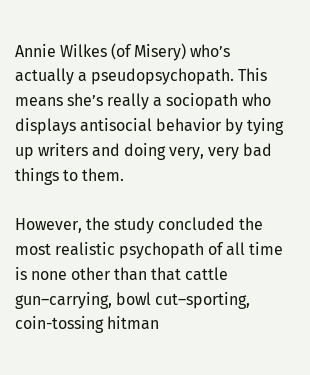Annie Wilkes (of Misery) who’s actually a pseudopsychopath. This means she’s really a sociopath who displays antisocial behavior by tying up writers and doing very, very bad things to them.

However, the study concluded the most realistic psychopath of all time is none other than that cattle gun–carrying, bowl cut–sporting, coin-tossing hitman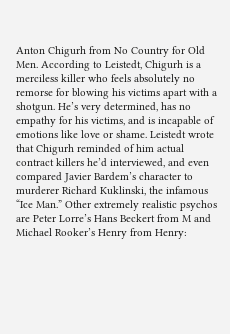Anton Chigurh from No Country for Old Men. According to Leistedt, Chigurh is a merciless killer who feels absolutely no remorse for blowing his victims apart with a shotgun. He’s very determined, has no empathy for his victims, and is incapable of emotions like love or shame. Leistedt wrote that Chigurh reminded of him actual contract killers he’d interviewed, and even compared Javier Bardem’s character to murderer Richard Kuklinski, the infamous “Ice Man.” Other extremely realistic psychos are Peter Lorre’s Hans Beckert from M and Michael Rooker’s Henry from Henry: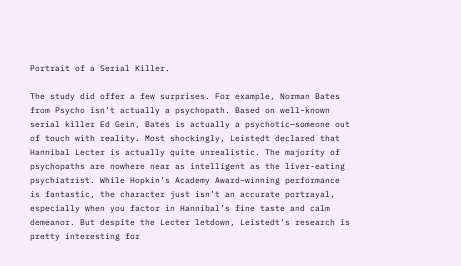Portrait of a Serial Killer.

The study did offer a few surprises. For example, Norman Bates from Psycho isn’t actually a psychopath. Based on well-known serial killer Ed Gein, Bates is actually a psychotic—someone out of touch with reality. Most shockingly, Leistedt declared that Hannibal Lecter is actually quite unrealistic. The majority of psychopaths are nowhere near as intelligent as the liver-eating psychiatrist. While Hopkin’s Academy Award–winning performance is fantastic, the character just isn’t an accurate portrayal, especially when you factor in Hannibal’s fine taste and calm demeanor. But despite the Lecter letdown, Leistedt’s research is pretty interesting for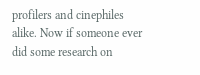profilers and cinephiles alike. Now if someone ever did some research on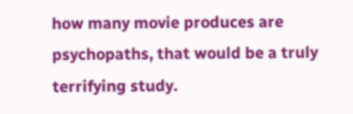how many movie produces are psychopaths, that would be a truly terrifying study.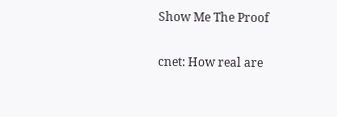Show Me The Proof

cnet: How real are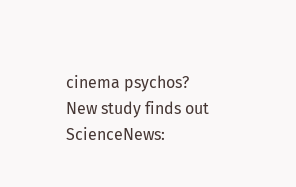cinema psychos? New study finds out ScienceNews: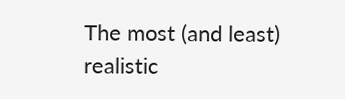The most (and least) realistic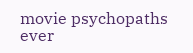movie psychopaths ever